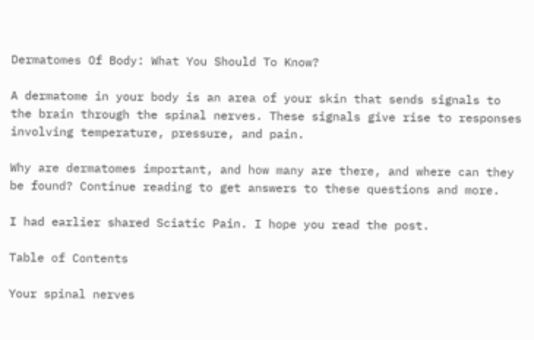Dermatomes Of Body: What You Should To Know?

A dermatome in your body is an area of your skin that sends signals to the brain through the spinal nerves. These signals give rise to responses involving temperature, pressure, and pain.

Why are dermatomes important, and how many are there, and where can they be found? Continue reading to get answers to these questions and more.

I had earlier shared Sciatic Pain. I hope you read the post.

Table of Contents

Your spinal nerves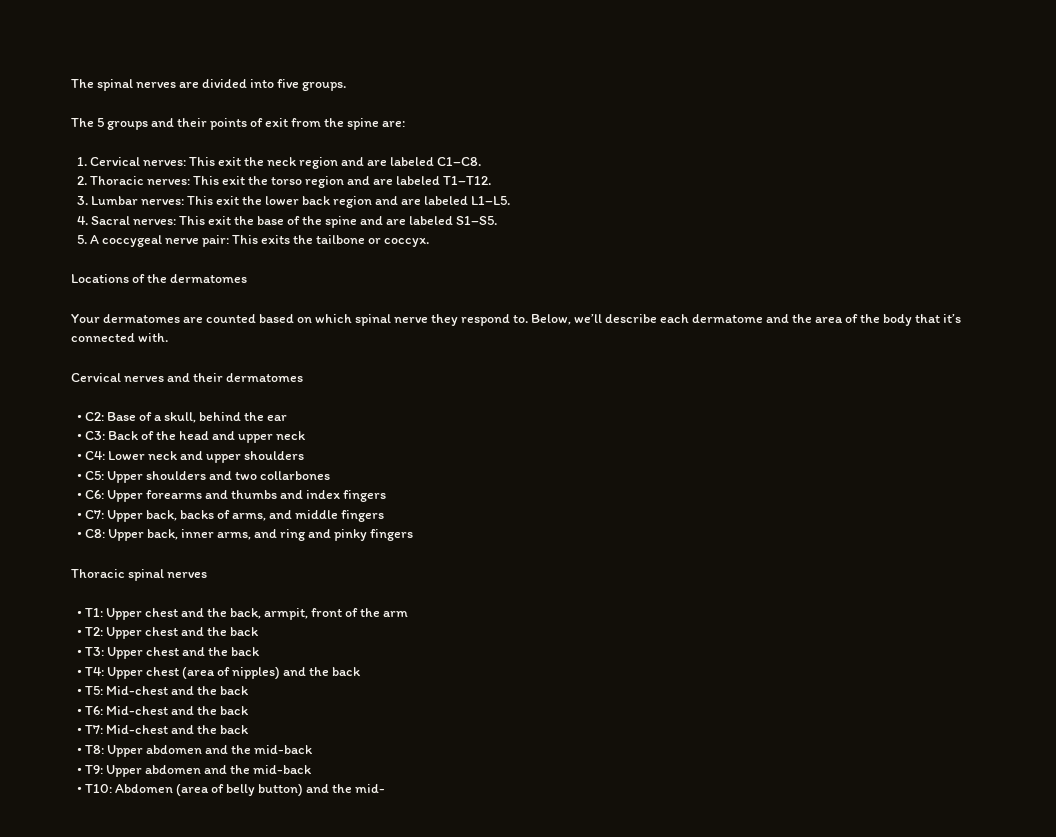The spinal nerves are divided into five groups.

The 5 groups and their points of exit from the spine are:

  1. Cervical nerves: This exit the neck region and are labeled C1–C8.
  2. Thoracic nerves: This exit the torso region and are labeled T1–T12.
  3. Lumbar nerves: This exit the lower back region and are labeled L1–L5.
  4. Sacral nerves: This exit the base of the spine and are labeled S1–S5.
  5. A coccygeal nerve pair: This exits the tailbone or coccyx.

Locations of the dermatomes

Your dermatomes are counted based on which spinal nerve they respond to. Below, we’ll describe each dermatome and the area of the body that it’s connected with.

Cervical nerves and their dermatomes

  • C2: Base of a skull, behind the ear
  • C3: Back of the head and upper neck
  • C4: Lower neck and upper shoulders
  • C5: Upper shoulders and two collarbones
  • C6: Upper forearms and thumbs and index fingers
  • C7: Upper back, backs of arms, and middle fingers
  • C8: Upper back, inner arms, and ring and pinky fingers

Thoracic spinal nerves

  • T1: Upper chest and the back, armpit, front of the arm
  • T2: Upper chest and the back
  • T3: Upper chest and the back
  • T4: Upper chest (area of nipples) and the back
  • T5: Mid-chest and the back
  • T6: Mid-chest and the back
  • T7: Mid-chest and the back
  • T8: Upper abdomen and the mid-back
  • T9: Upper abdomen and the mid-back
  • T10: Abdomen (area of belly button) and the mid-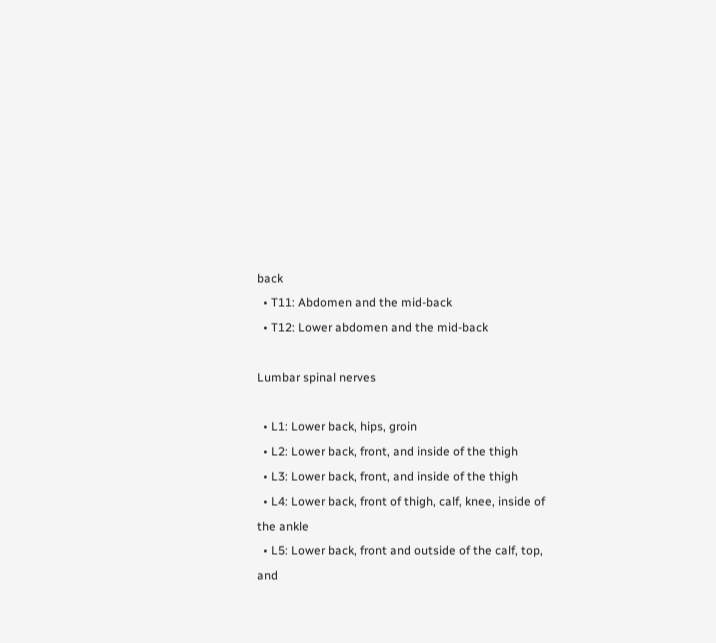back
  • T11: Abdomen and the mid-back
  • T12: Lower abdomen and the mid-back

Lumbar spinal nerves

  • L1: Lower back, hips, groin
  • L2: Lower back, front, and inside of the thigh
  • L3: Lower back, front, and inside of the thigh
  • L4: Lower back, front of thigh, calf, knee, inside of the ankle
  • L5: Lower back, front and outside of the calf, top, and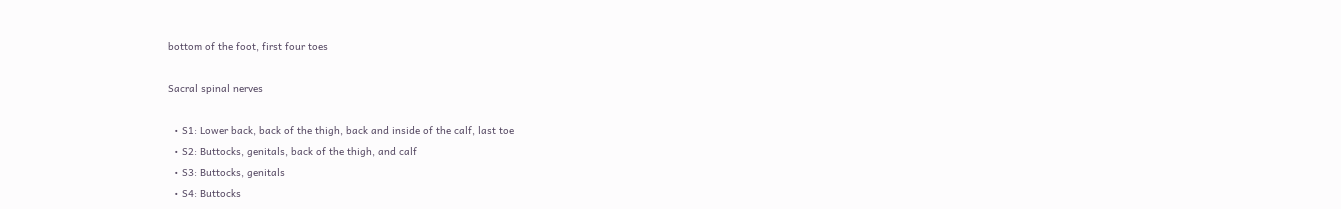bottom of the foot, first four toes

Sacral spinal nerves

  • S1: Lower back, back of the thigh, back and inside of the calf, last toe
  • S2: Buttocks, genitals, back of the thigh, and calf
  • S3: Buttocks, genitals
  • S4: Buttocks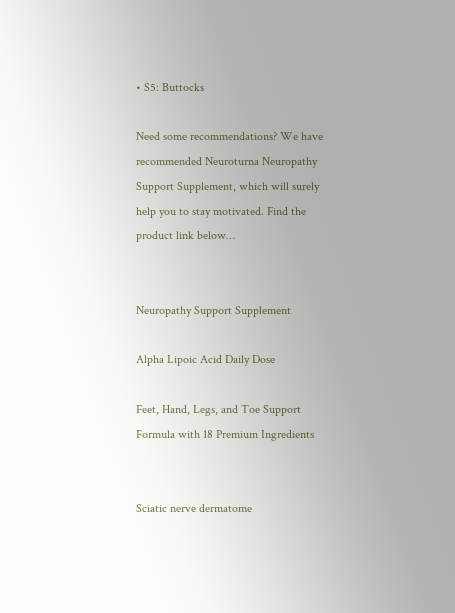• S5: Buttocks

Need some recommendations? We have recommended Neuroturna Neuropathy Support Supplement, which will surely help you to stay motivated. Find the product link below…


Neuropathy Support Supplement

Alpha Lipoic Acid Daily Dose

Feet, Hand, Legs, and Toe Support Formula with 18 Premium Ingredients


Sciatic nerve dermatome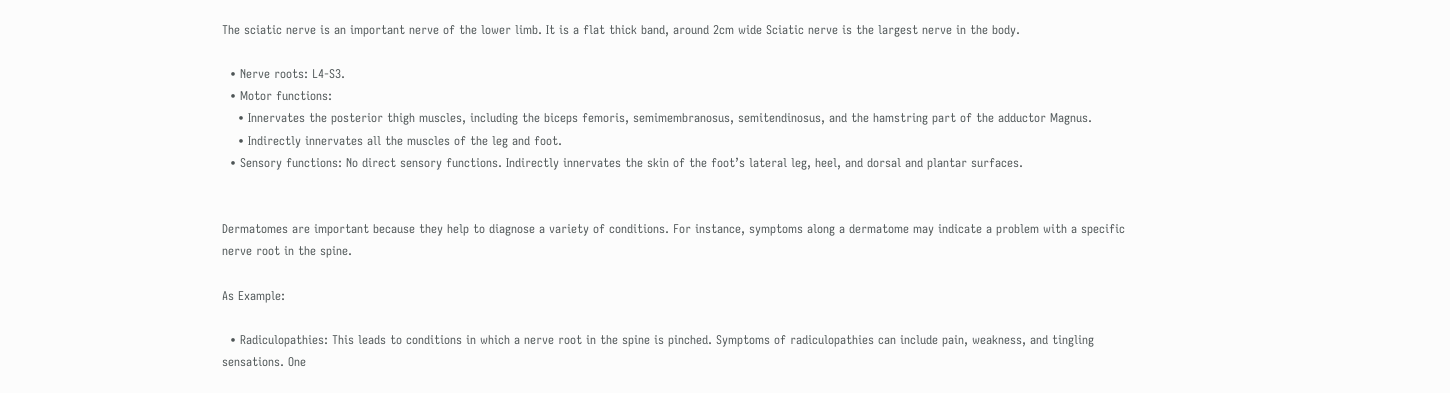The sciatic nerve is an important nerve of the lower limb. It is a flat thick band, around 2cm wide Sciatic nerve is the largest nerve in the body.

  • Nerve roots: L4-S3.
  • Motor functions:
    • Innervates the posterior thigh muscles, including the biceps femoris, semimembranosus, semitendinosus, and the hamstring part of the adductor Magnus.
    • Indirectly innervates all the muscles of the leg and foot.
  • Sensory functions: No direct sensory functions. Indirectly innervates the skin of the foot’s lateral leg, heel, and dorsal and plantar surfaces.


Dermatomes are important because they help to diagnose a variety of conditions. For instance, symptoms along a dermatome may indicate a problem with a specific nerve root in the spine.

As Example:

  • Radiculopathies: This leads to conditions in which a nerve root in the spine is pinched. Symptoms of radiculopathies can include pain, weakness, and tingling sensations. One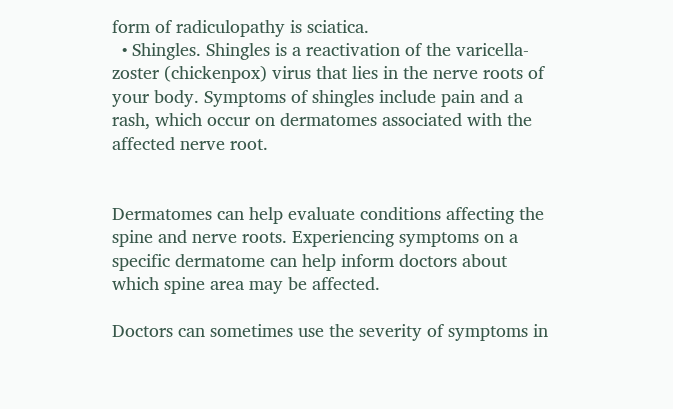form of radiculopathy is sciatica.
  • Shingles. Shingles is a reactivation of the varicella-zoster (chickenpox) virus that lies in the nerve roots of your body. Symptoms of shingles include pain and a rash, which occur on dermatomes associated with the affected nerve root.


Dermatomes can help evaluate conditions affecting the spine and nerve roots. Experiencing symptoms on a specific dermatome can help inform doctors about which spine area may be affected.

Doctors can sometimes use the severity of symptoms in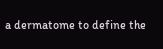a dermatome to define the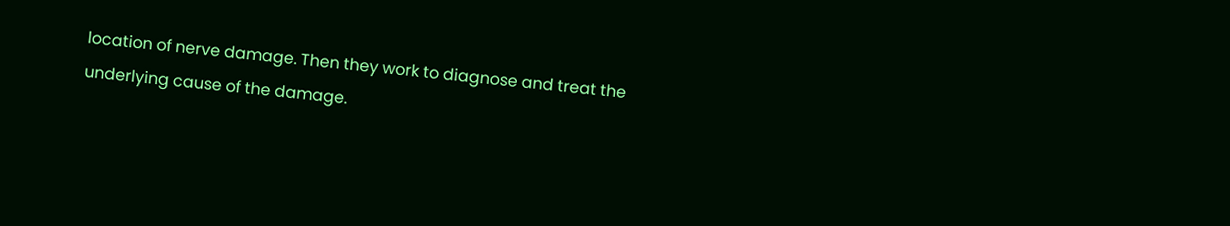location of nerve damage. Then they work to diagnose and treat the underlying cause of the damage.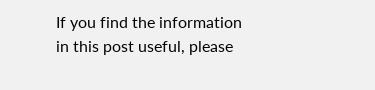If you find the information in this post useful, please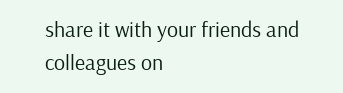share it with your friends and colleagues on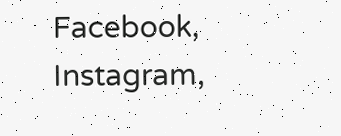Facebook, Instagram,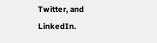Twitter, and LinkedIn.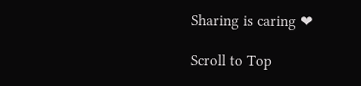Sharing is caring ❤

Scroll to Top